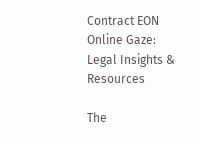Contract EON Online Gaze: Legal Insights & Resources

The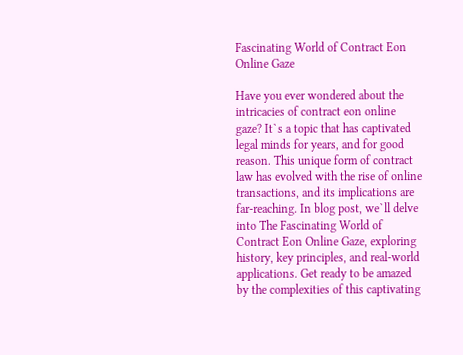Fascinating World of Contract Eon Online Gaze

Have you ever wondered about the intricacies of contract eon online gaze? It`s a topic that has captivated legal minds for years, and for good reason. This unique form of contract law has evolved with the rise of online transactions, and its implications are far-reaching. In blog post, we`ll delve into The Fascinating World of Contract Eon Online Gaze, exploring history, key principles, and real-world applications. Get ready to be amazed by the complexities of this captivating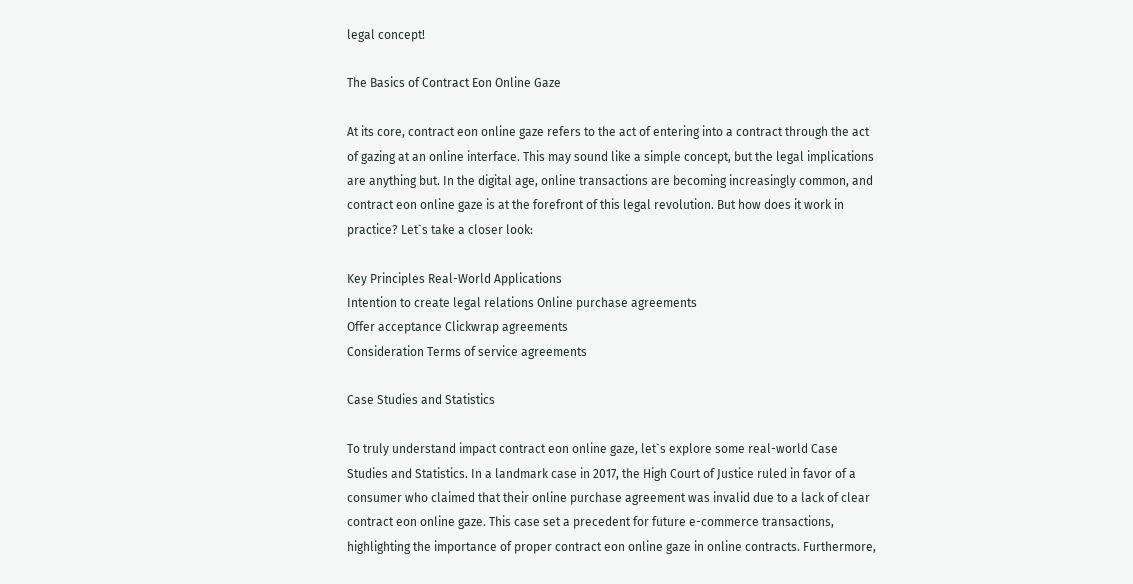legal concept!

The Basics of Contract Eon Online Gaze

At its core, contract eon online gaze refers to the act of entering into a contract through the act of gazing at an online interface. This may sound like a simple concept, but the legal implications are anything but. In the digital age, online transactions are becoming increasingly common, and contract eon online gaze is at the forefront of this legal revolution. But how does it work in practice? Let`s take a closer look:

Key Principles Real-World Applications
Intention to create legal relations Online purchase agreements
Offer acceptance Clickwrap agreements
Consideration Terms of service agreements

Case Studies and Statistics

To truly understand impact contract eon online gaze, let`s explore some real-world Case Studies and Statistics. In a landmark case in 2017, the High Court of Justice ruled in favor of a consumer who claimed that their online purchase agreement was invalid due to a lack of clear contract eon online gaze. This case set a precedent for future e-commerce transactions, highlighting the importance of proper contract eon online gaze in online contracts. Furthermore,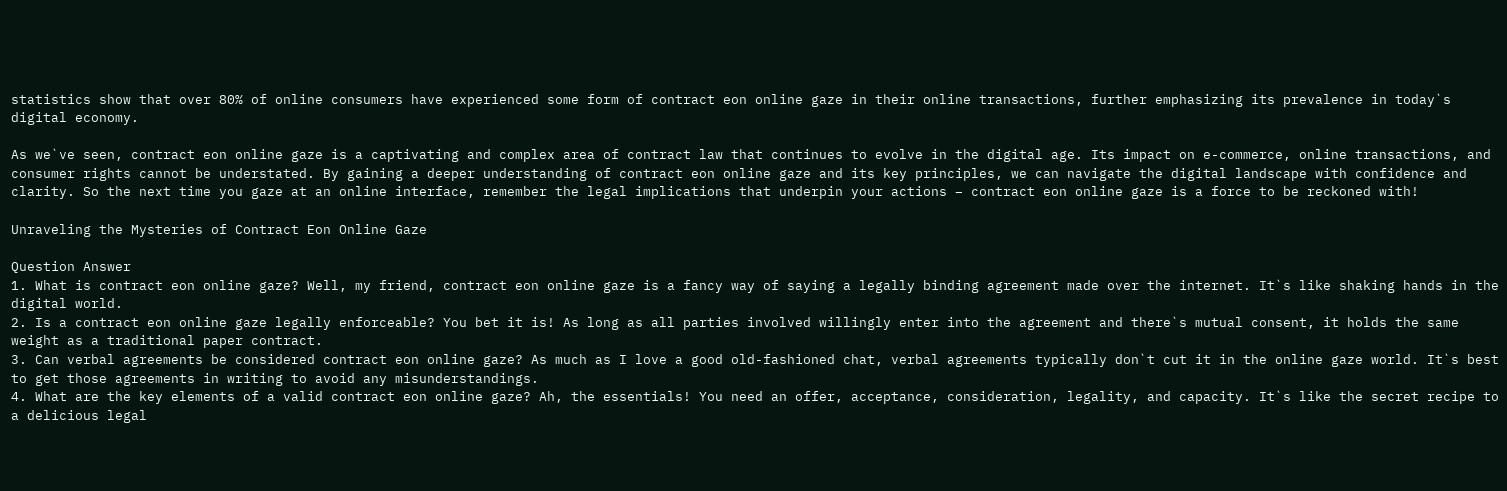statistics show that over 80% of online consumers have experienced some form of contract eon online gaze in their online transactions, further emphasizing its prevalence in today`s digital economy.

As we`ve seen, contract eon online gaze is a captivating and complex area of contract law that continues to evolve in the digital age. Its impact on e-commerce, online transactions, and consumer rights cannot be understated. By gaining a deeper understanding of contract eon online gaze and its key principles, we can navigate the digital landscape with confidence and clarity. So the next time you gaze at an online interface, remember the legal implications that underpin your actions – contract eon online gaze is a force to be reckoned with!

Unraveling the Mysteries of Contract Eon Online Gaze

Question Answer
1. What is contract eon online gaze? Well, my friend, contract eon online gaze is a fancy way of saying a legally binding agreement made over the internet. It`s like shaking hands in the digital world.
2. Is a contract eon online gaze legally enforceable? You bet it is! As long as all parties involved willingly enter into the agreement and there`s mutual consent, it holds the same weight as a traditional paper contract.
3. Can verbal agreements be considered contract eon online gaze? As much as I love a good old-fashioned chat, verbal agreements typically don`t cut it in the online gaze world. It`s best to get those agreements in writing to avoid any misunderstandings.
4. What are the key elements of a valid contract eon online gaze? Ah, the essentials! You need an offer, acceptance, consideration, legality, and capacity. It`s like the secret recipe to a delicious legal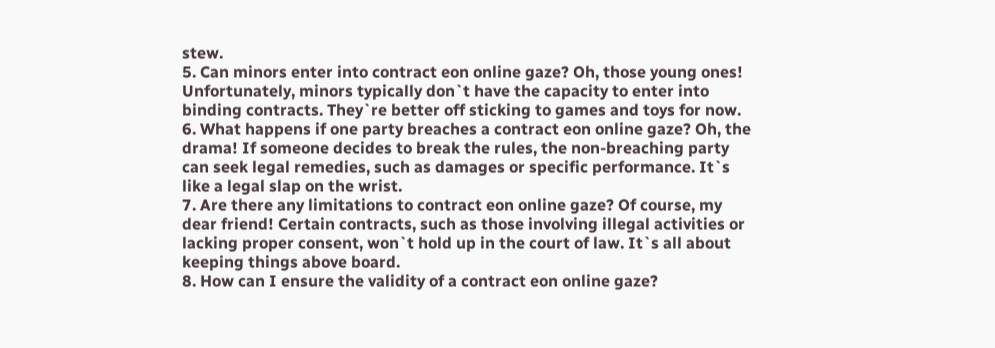stew.
5. Can minors enter into contract eon online gaze? Oh, those young ones! Unfortunately, minors typically don`t have the capacity to enter into binding contracts. They`re better off sticking to games and toys for now.
6. What happens if one party breaches a contract eon online gaze? Oh, the drama! If someone decides to break the rules, the non-breaching party can seek legal remedies, such as damages or specific performance. It`s like a legal slap on the wrist.
7. Are there any limitations to contract eon online gaze? Of course, my dear friend! Certain contracts, such as those involving illegal activities or lacking proper consent, won`t hold up in the court of law. It`s all about keeping things above board.
8. How can I ensure the validity of a contract eon online gaze?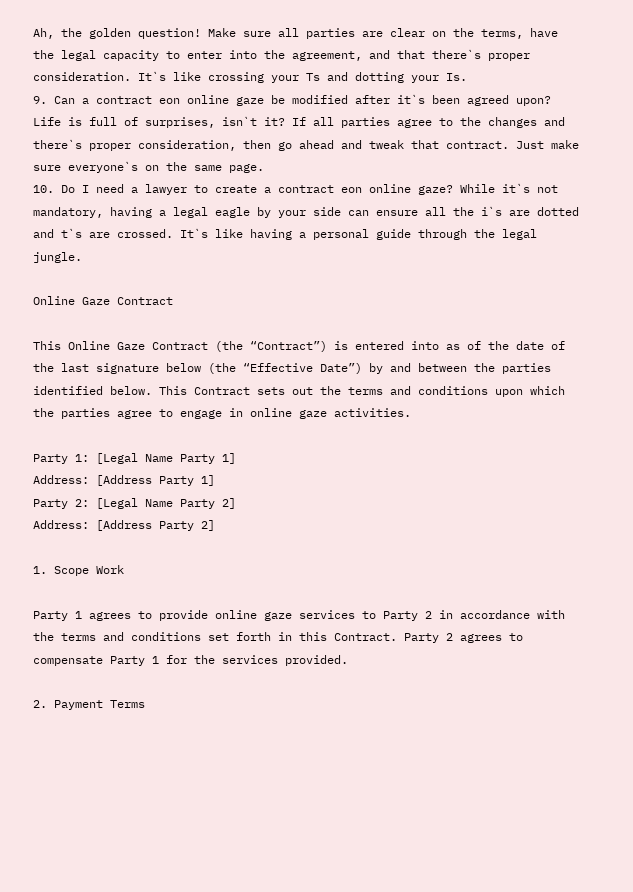Ah, the golden question! Make sure all parties are clear on the terms, have the legal capacity to enter into the agreement, and that there`s proper consideration. It`s like crossing your Ts and dotting your Is.
9. Can a contract eon online gaze be modified after it`s been agreed upon? Life is full of surprises, isn`t it? If all parties agree to the changes and there`s proper consideration, then go ahead and tweak that contract. Just make sure everyone`s on the same page.
10. Do I need a lawyer to create a contract eon online gaze? While it`s not mandatory, having a legal eagle by your side can ensure all the i`s are dotted and t`s are crossed. It`s like having a personal guide through the legal jungle.

Online Gaze Contract

This Online Gaze Contract (the “Contract”) is entered into as of the date of the last signature below (the “Effective Date”) by and between the parties identified below. This Contract sets out the terms and conditions upon which the parties agree to engage in online gaze activities.

Party 1: [Legal Name Party 1]
Address: [Address Party 1]
Party 2: [Legal Name Party 2]
Address: [Address Party 2]

1. Scope Work

Party 1 agrees to provide online gaze services to Party 2 in accordance with the terms and conditions set forth in this Contract. Party 2 agrees to compensate Party 1 for the services provided.

2. Payment Terms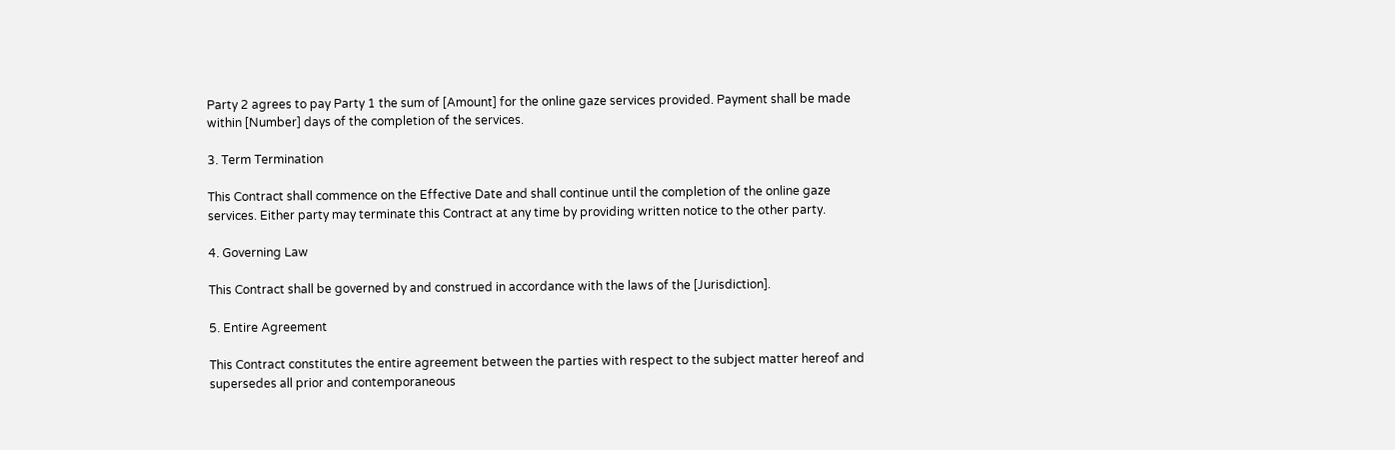Party 2 agrees to pay Party 1 the sum of [Amount] for the online gaze services provided. Payment shall be made within [Number] days of the completion of the services.

3. Term Termination

This Contract shall commence on the Effective Date and shall continue until the completion of the online gaze services. Either party may terminate this Contract at any time by providing written notice to the other party.

4. Governing Law

This Contract shall be governed by and construed in accordance with the laws of the [Jurisdiction].

5. Entire Agreement

This Contract constitutes the entire agreement between the parties with respect to the subject matter hereof and supersedes all prior and contemporaneous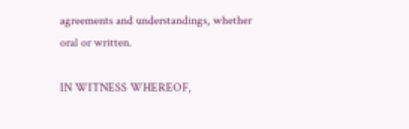agreements and understandings, whether oral or written.

IN WITNESS WHEREOF,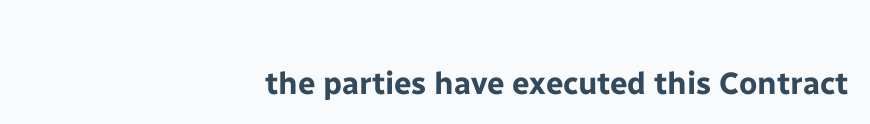the parties have executed this Contract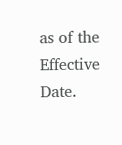as of the Effective Date.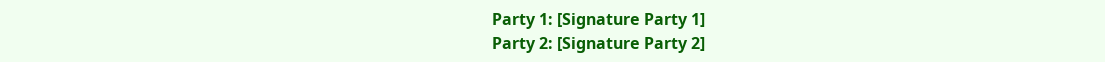Party 1: [Signature Party 1]
Party 2: [Signature Party 2]